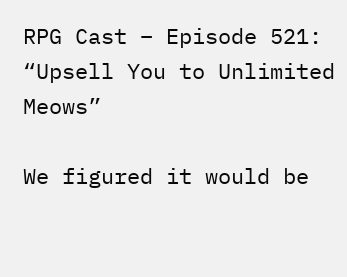RPG Cast – Episode 521: “Upsell You to Unlimited Meows”

We figured it would be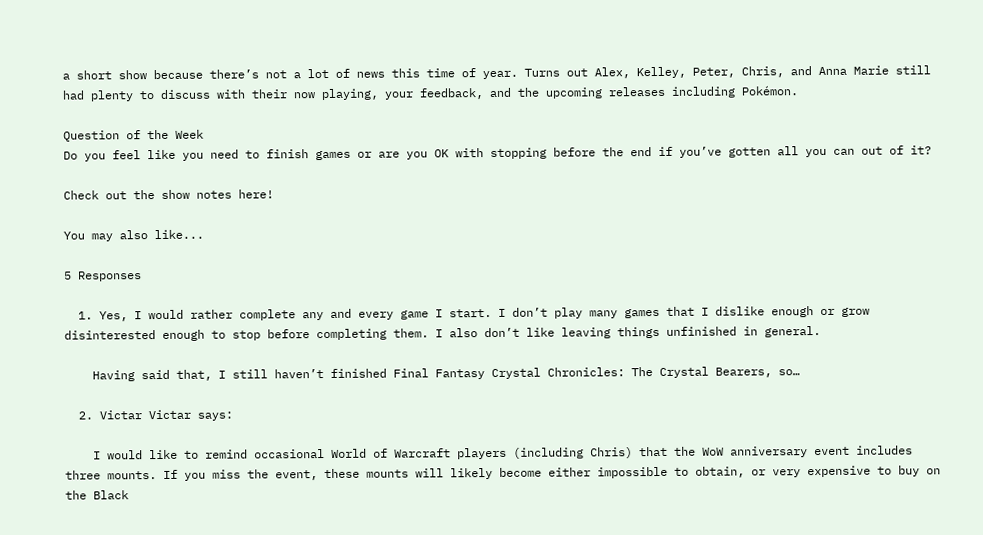a short show because there’s not a lot of news this time of year. Turns out Alex, Kelley, Peter, Chris, and Anna Marie still had plenty to discuss with their now playing, your feedback, and the upcoming releases including Pokémon.

Question of the Week
Do you feel like you need to finish games or are you OK with stopping before the end if you’ve gotten all you can out of it?

Check out the show notes here!

You may also like...

5 Responses

  1. Yes, I would rather complete any and every game I start. I don’t play many games that I dislike enough or grow disinterested enough to stop before completing them. I also don’t like leaving things unfinished in general.

    Having said that, I still haven’t finished Final Fantasy Crystal Chronicles: The Crystal Bearers, so…

  2. Victar Victar says:

    I would like to remind occasional World of Warcraft players (including Chris) that the WoW anniversary event includes three mounts. If you miss the event, these mounts will likely become either impossible to obtain, or very expensive to buy on the Black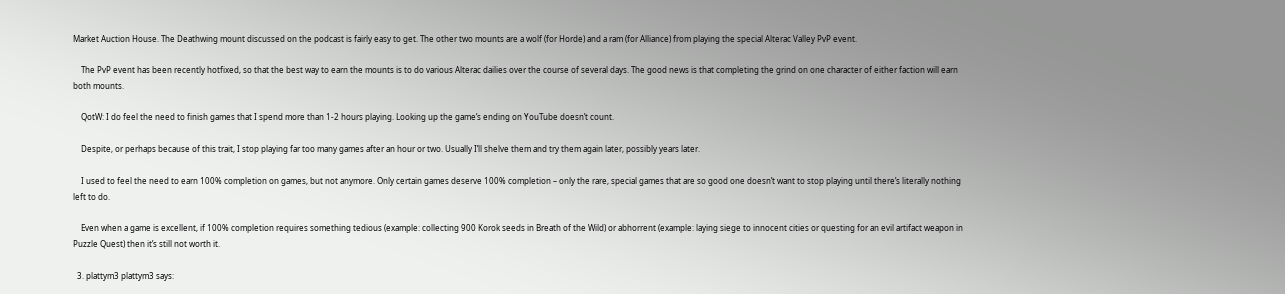Market Auction House. The Deathwing mount discussed on the podcast is fairly easy to get. The other two mounts are a wolf (for Horde) and a ram (for Alliance) from playing the special Alterac Valley PvP event.

    The PvP event has been recently hotfixed, so that the best way to earn the mounts is to do various Alterac dailies over the course of several days. The good news is that completing the grind on one character of either faction will earn both mounts.

    QotW: I do feel the need to finish games that I spend more than 1-2 hours playing. Looking up the game’s ending on YouTube doesn’t count.

    Despite, or perhaps because of this trait, I stop playing far too many games after an hour or two. Usually I’ll shelve them and try them again later, possibly years later.

    I used to feel the need to earn 100% completion on games, but not anymore. Only certain games deserve 100% completion – only the rare, special games that are so good one doesn’t want to stop playing until there’s literally nothing left to do.

    Even when a game is excellent, if 100% completion requires something tedious (example: collecting 900 Korok seeds in Breath of the Wild) or abhorrent (example: laying siege to innocent cities or questing for an evil artifact weapon in Puzzle Quest) then it’s still not worth it.

  3. plattym3 plattym3 says: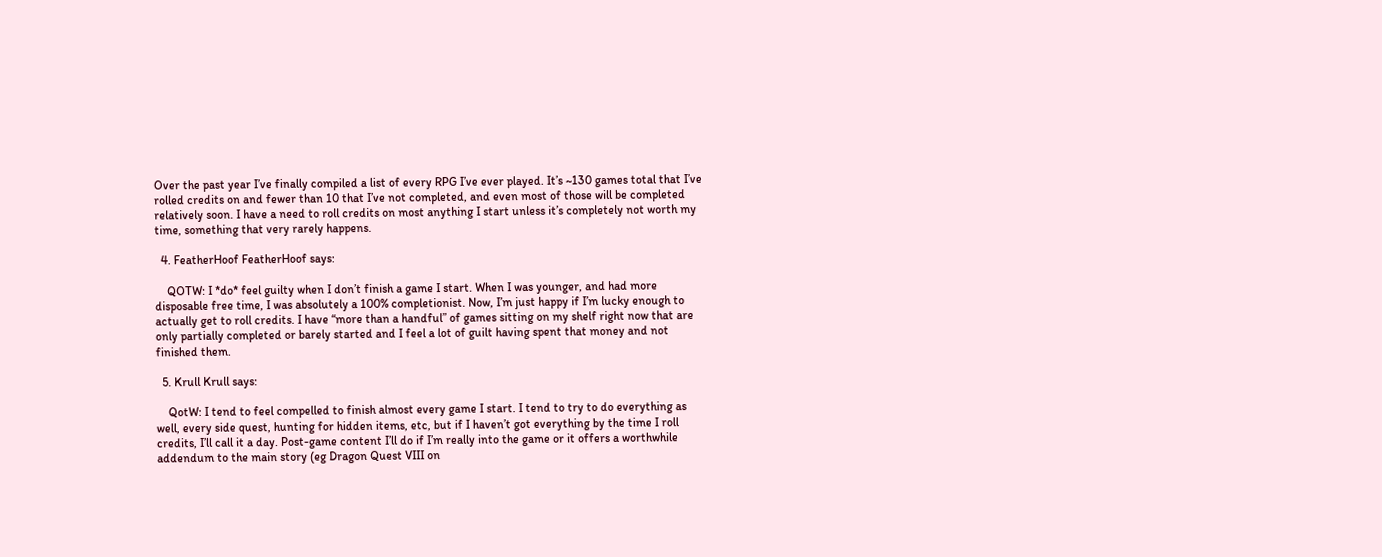Over the past year I’ve finally compiled a list of every RPG I’ve ever played. It’s ~130 games total that I’ve rolled credits on and fewer than 10 that I’ve not completed, and even most of those will be completed relatively soon. I have a need to roll credits on most anything I start unless it’s completely not worth my time, something that very rarely happens.

  4. FeatherHoof FeatherHoof says:

    QOTW: I *do* feel guilty when I don’t finish a game I start. When I was younger, and had more disposable free time, I was absolutely a 100% completionist. Now, I’m just happy if I’m lucky enough to actually get to roll credits. I have “more than a handful” of games sitting on my shelf right now that are only partially completed or barely started and I feel a lot of guilt having spent that money and not finished them.

  5. Krull Krull says:

    QotW: I tend to feel compelled to finish almost every game I start. I tend to try to do everything as well, every side quest, hunting for hidden items, etc, but if I haven’t got everything by the time I roll credits, I’ll call it a day. Post-game content I’ll do if I’m really into the game or it offers a worthwhile addendum to the main story (eg Dragon Quest VIII on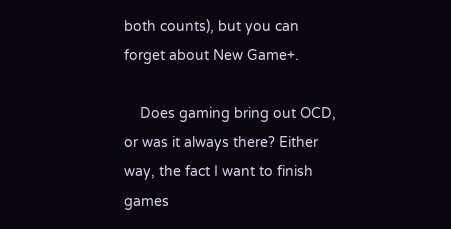both counts), but you can forget about New Game+.

    Does gaming bring out OCD, or was it always there? Either way, the fact I want to finish games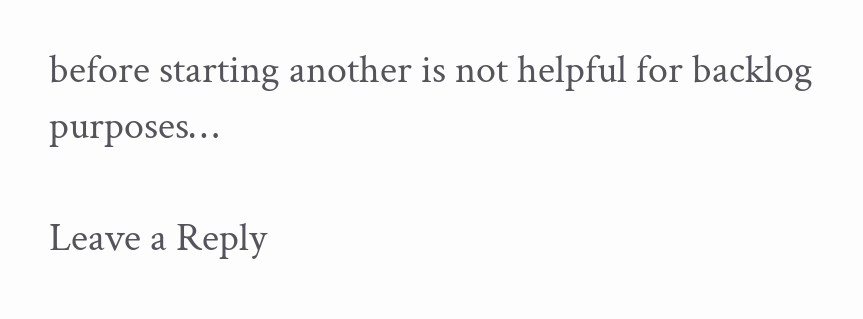before starting another is not helpful for backlog purposes…

Leave a Reply